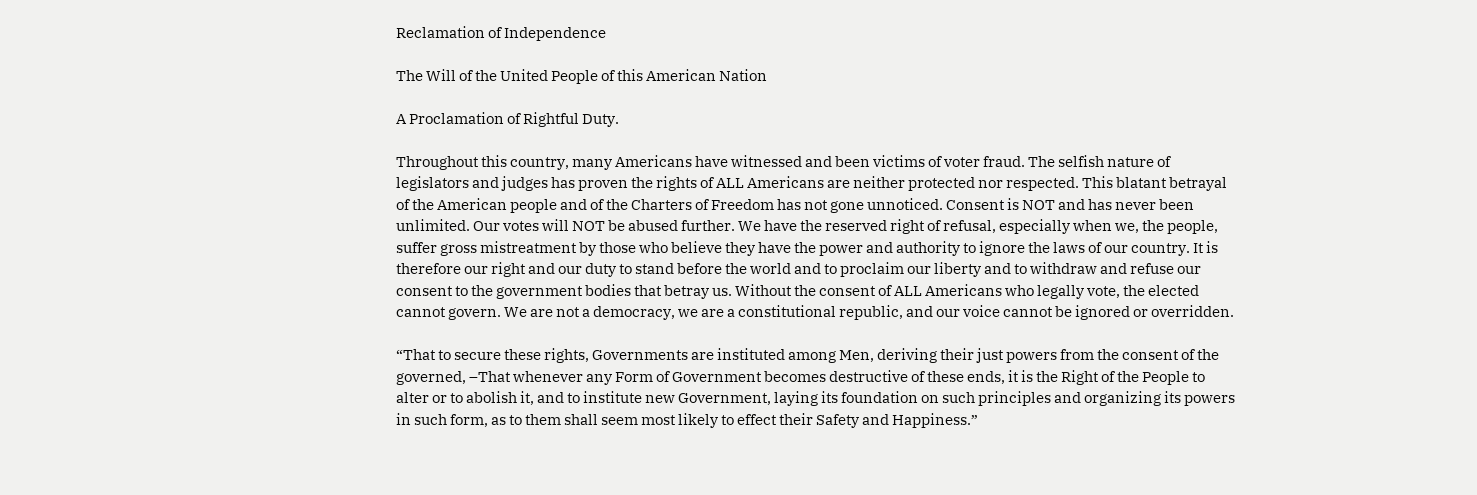Reclamation of Independence

The Will of the United People of this American Nation

A Proclamation of Rightful Duty.

Throughout this country, many Americans have witnessed and been victims of voter fraud. The selfish nature of legislators and judges has proven the rights of ALL Americans are neither protected nor respected. This blatant betrayal of the American people and of the Charters of Freedom has not gone unnoticed. Consent is NOT and has never been unlimited. Our votes will NOT be abused further. We have the reserved right of refusal, especially when we, the people, suffer gross mistreatment by those who believe they have the power and authority to ignore the laws of our country. It is therefore our right and our duty to stand before the world and to proclaim our liberty and to withdraw and refuse our consent to the government bodies that betray us. Without the consent of ALL Americans who legally vote, the elected cannot govern. We are not a democracy, we are a constitutional republic, and our voice cannot be ignored or overridden.

“That to secure these rights, Governments are instituted among Men, deriving their just powers from the consent of the governed, –That whenever any Form of Government becomes destructive of these ends, it is the Right of the People to alter or to abolish it, and to institute new Government, laying its foundation on such principles and organizing its powers in such form, as to them shall seem most likely to effect their Safety and Happiness.”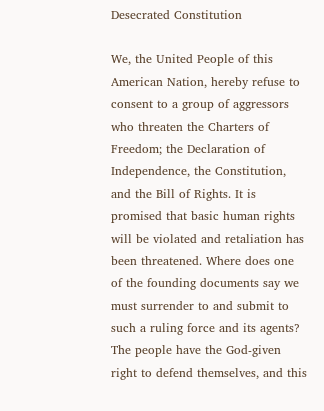Desecrated Constitution

We, the United People of this American Nation, hereby refuse to consent to a group of aggressors who threaten the Charters of Freedom; the Declaration of Independence, the Constitution, and the Bill of Rights. It is promised that basic human rights will be violated and retaliation has been threatened. Where does one of the founding documents say we must surrender to and submit to such a ruling force and its agents? The people have the God-given right to defend themselves, and this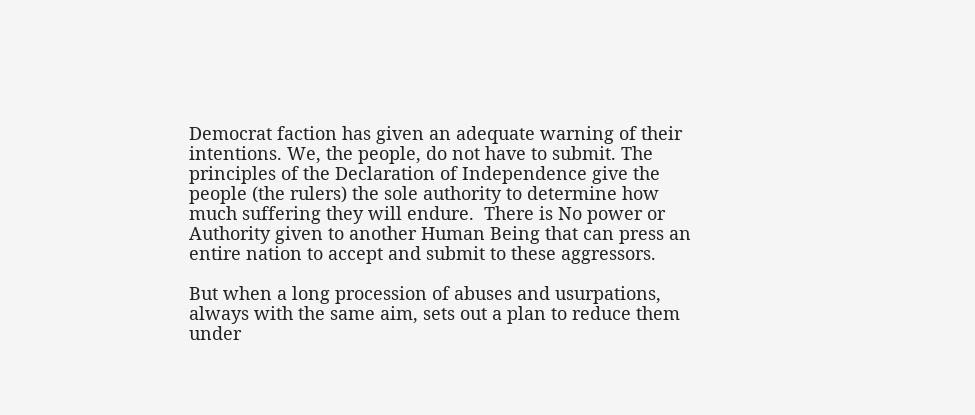Democrat faction has given an adequate warning of their intentions. We, the people, do not have to submit. The principles of the Declaration of Independence give the people (the rulers) the sole authority to determine how much suffering they will endure.  There is No power or Authority given to another Human Being that can press an entire nation to accept and submit to these aggressors.

But when a long procession of abuses and usurpations, always with the same aim, sets out a plan to reduce them under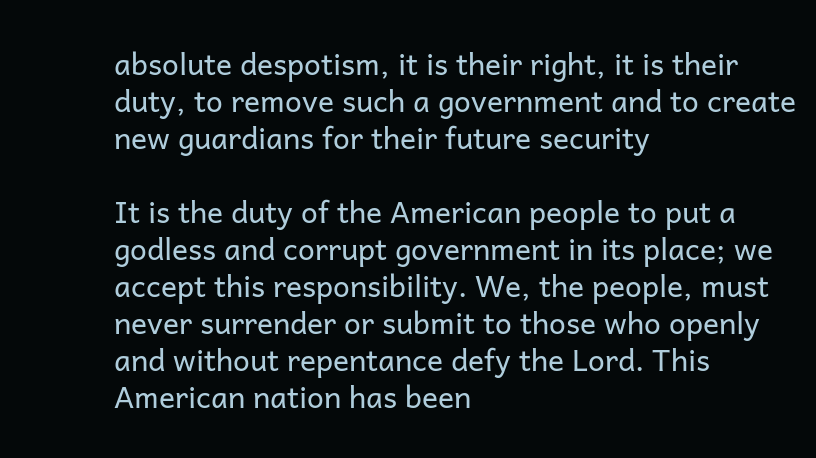absolute despotism, it is their right, it is their duty, to remove such a government and to create new guardians for their future security

It is the duty of the American people to put a godless and corrupt government in its place; we accept this responsibility. We, the people, must never surrender or submit to those who openly and without repentance defy the Lord. This American nation has been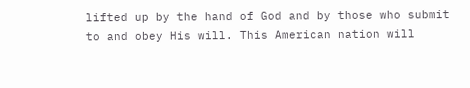lifted up by the hand of God and by those who submit to and obey His will. This American nation will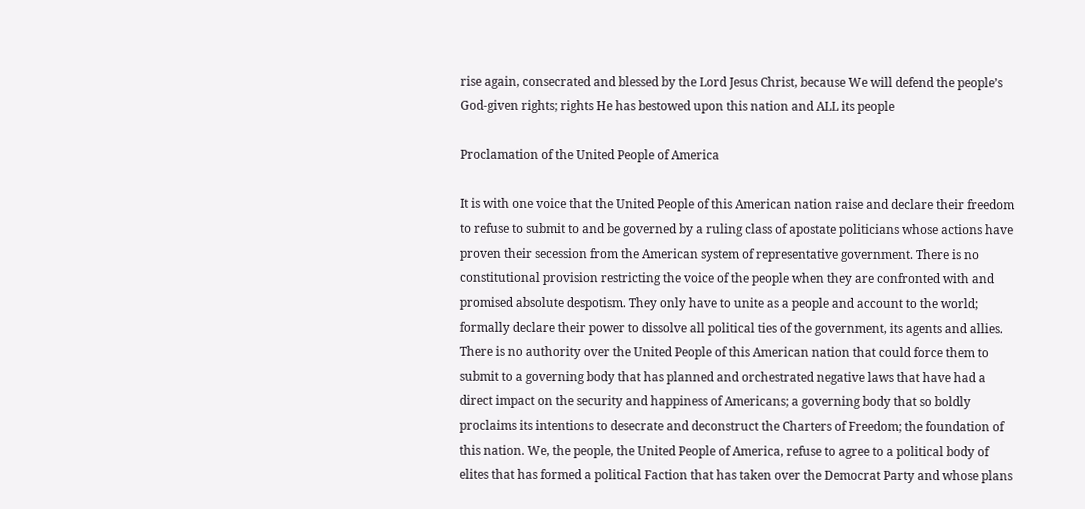rise again, consecrated and blessed by the Lord Jesus Christ, because We will defend the people’s God-given rights; rights He has bestowed upon this nation and ALL its people

Proclamation of the United People of America

It is with one voice that the United People of this American nation raise and declare their freedom to refuse to submit to and be governed by a ruling class of apostate politicians whose actions have proven their secession from the American system of representative government. There is no constitutional provision restricting the voice of the people when they are confronted with and promised absolute despotism. They only have to unite as a people and account to the world; formally declare their power to dissolve all political ties of the government, its agents and allies. There is no authority over the United People of this American nation that could force them to submit to a governing body that has planned and orchestrated negative laws that have had a direct impact on the security and happiness of Americans; a governing body that so boldly proclaims its intentions to desecrate and deconstruct the Charters of Freedom; the foundation of this nation. We, the people, the United People of America, refuse to agree to a political body of elites that has formed a political Faction that has taken over the Democrat Party and whose plans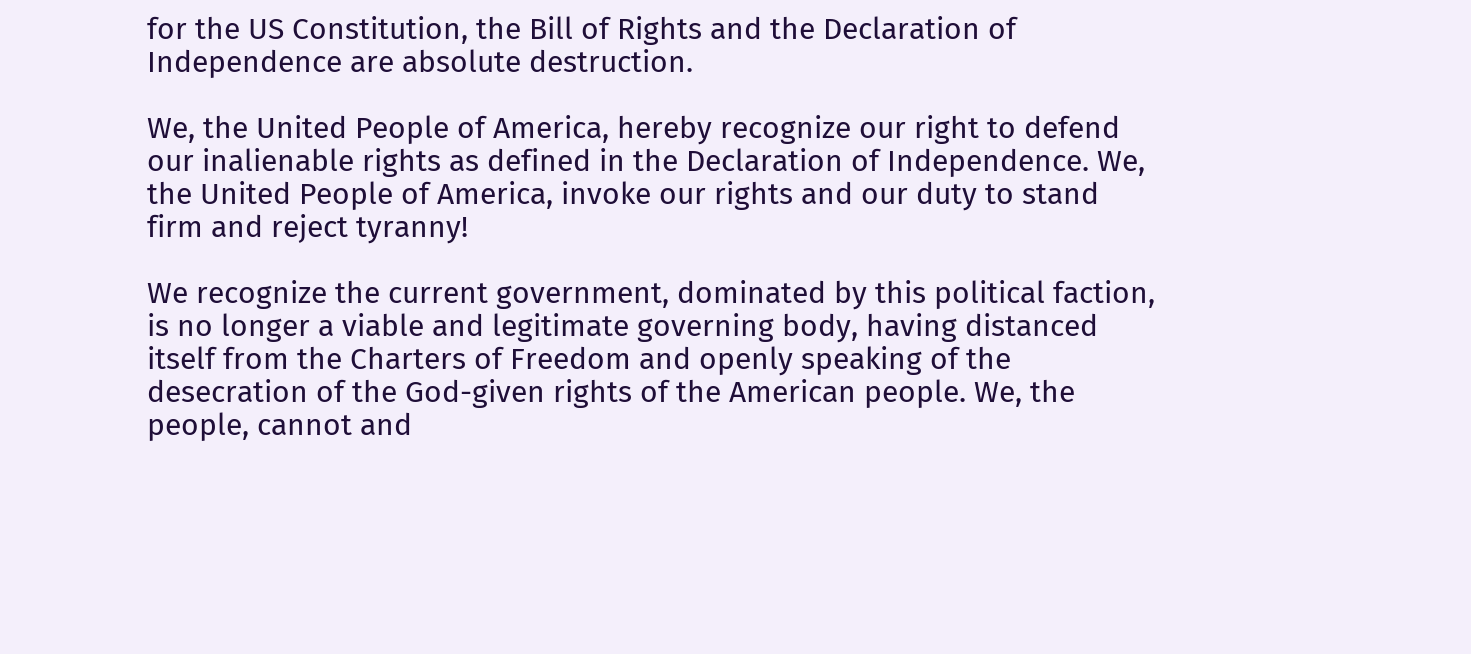for the US Constitution, the Bill of Rights and the Declaration of Independence are absolute destruction.

We, the United People of America, hereby recognize our right to defend our inalienable rights as defined in the Declaration of Independence. We, the United People of America, invoke our rights and our duty to stand firm and reject tyranny!

We recognize the current government, dominated by this political faction, is no longer a viable and legitimate governing body, having distanced itself from the Charters of Freedom and openly speaking of the desecration of the God-given rights of the American people. We, the people, cannot and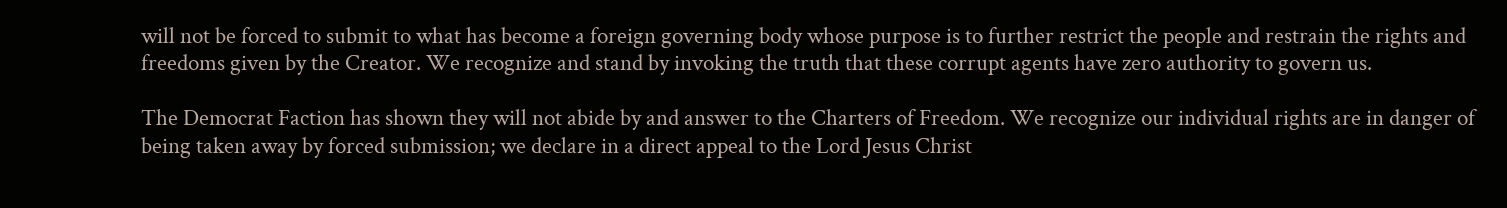will not be forced to submit to what has become a foreign governing body whose purpose is to further restrict the people and restrain the rights and freedoms given by the Creator. We recognize and stand by invoking the truth that these corrupt agents have zero authority to govern us.

The Democrat Faction has shown they will not abide by and answer to the Charters of Freedom. We recognize our individual rights are in danger of being taken away by forced submission; we declare in a direct appeal to the Lord Jesus Christ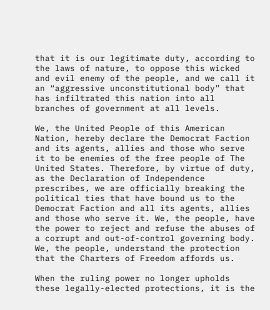that it is our legitimate duty, according to the laws of nature, to oppose this wicked and evil enemy of the people, and we call it an “aggressive unconstitutional body” that has infiltrated this nation into all branches of government at all levels.

We, the United People of this American Nation, hereby declare the Democrat Faction and its agents, allies and those who serve it to be enemies of the free people of The United States. Therefore, by virtue of duty, as the Declaration of Independence prescribes, we are officially breaking the political ties that have bound us to the Democrat Faction and all its agents, allies and those who serve it. We, the people, have the power to reject and refuse the abuses of a corrupt and out-of-control governing body. We, the people, understand the protection that the Charters of Freedom affords us.

When the ruling power no longer upholds these legally-elected protections, it is the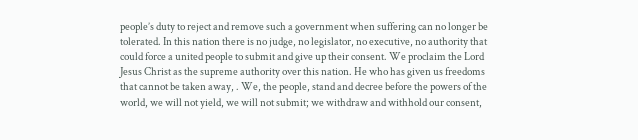people’s duty to reject and remove such a government when suffering can no longer be tolerated. In this nation there is no judge, no legislator, no executive, no authority that could force a united people to submit and give up their consent. We proclaim the Lord Jesus Christ as the supreme authority over this nation. He who has given us freedoms that cannot be taken away, . We, the people, stand and decree before the powers of the world, we will not yield, we will not submit; we withdraw and withhold our consent,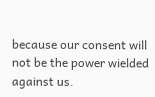because our consent will not be the power wielded against us.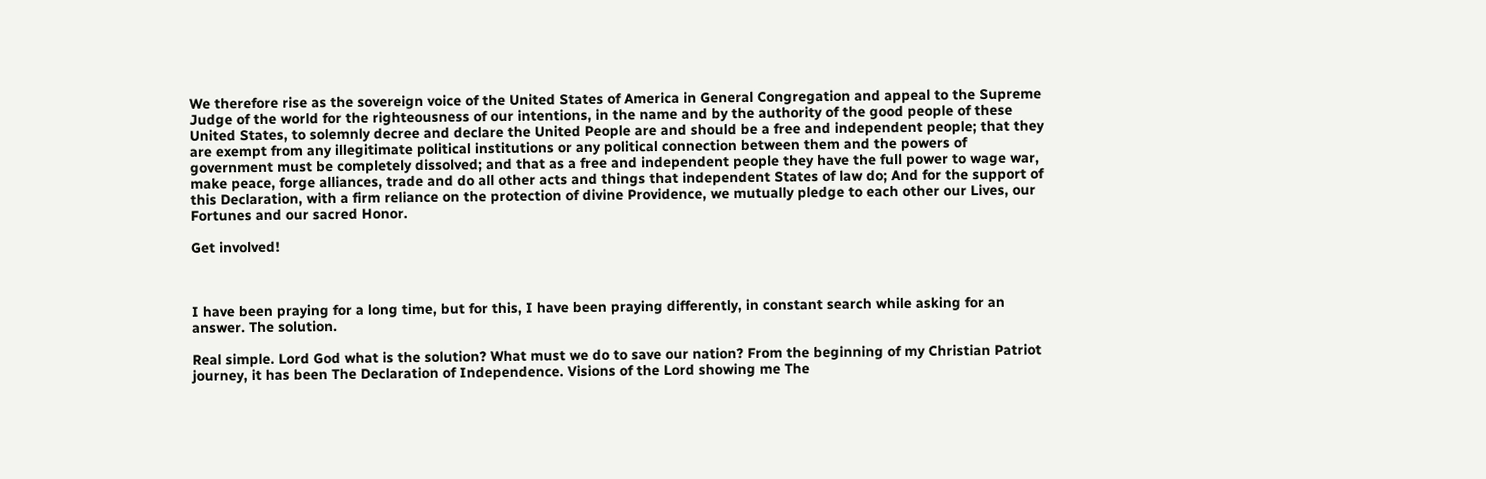We therefore rise as the sovereign voice of the United States of America in General Congregation and appeal to the Supreme Judge of the world for the righteousness of our intentions, in the name and by the authority of the good people of these United States, to solemnly decree and declare the United People are and should be a free and independent people; that they are exempt from any illegitimate political institutions or any political connection between them and the powers of government must be completely dissolved; and that as a free and independent people they have the full power to wage war, make peace, forge alliances, trade and do all other acts and things that independent States of law do; And for the support of this Declaration, with a firm reliance on the protection of divine Providence, we mutually pledge to each other our Lives, our Fortunes and our sacred Honor.

Get involved!



I have been praying for a long time, but for this, I have been praying differently, in constant search while asking for an answer. The solution.

Real simple. Lord God what is the solution? What must we do to save our nation? From the beginning of my Christian Patriot journey, it has been The Declaration of Independence. Visions of the Lord showing me The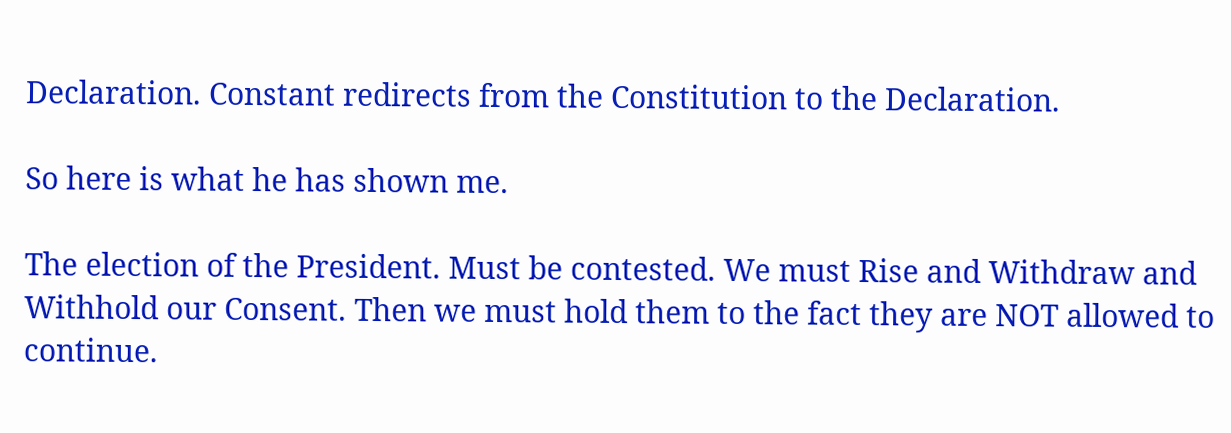Declaration. Constant redirects from the Constitution to the Declaration.

So here is what he has shown me.

The election of the President. Must be contested. We must Rise and Withdraw and Withhold our Consent. Then we must hold them to the fact they are NOT allowed to continue.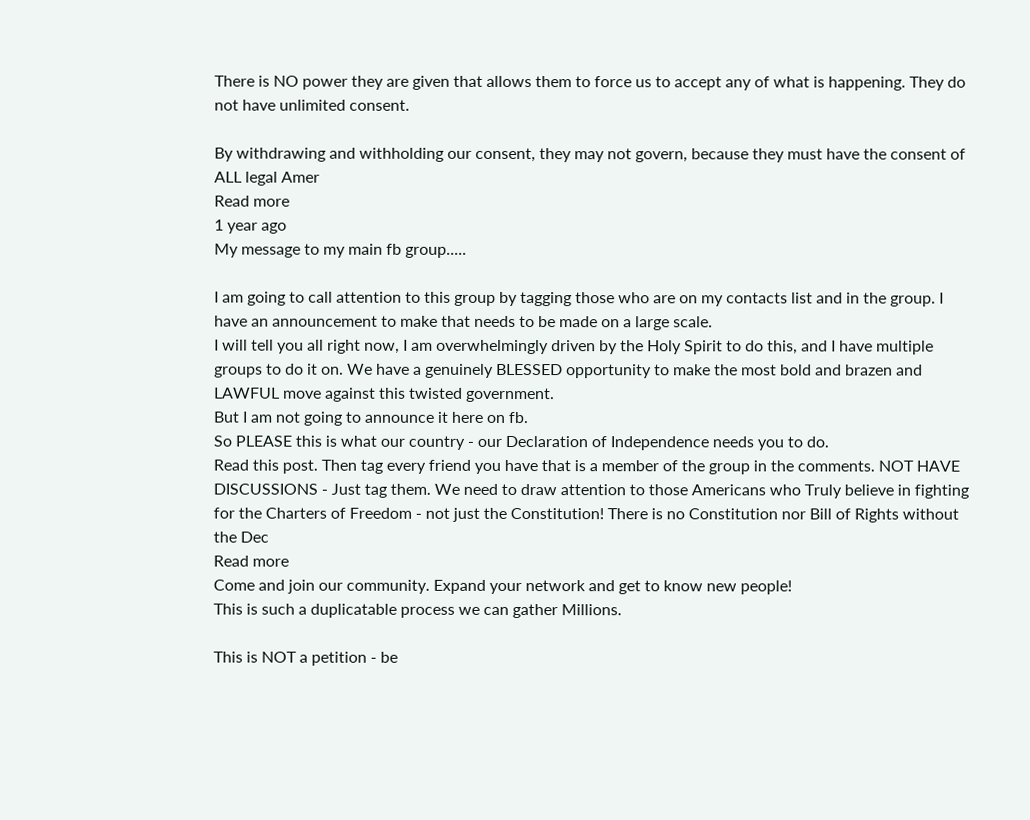There is NO power they are given that allows them to force us to accept any of what is happening. They do not have unlimited consent.

By withdrawing and withholding our consent, they may not govern, because they must have the consent of ALL legal Amer
Read more
1 year ago
My message to my main fb group.....

I am going to call attention to this group by tagging those who are on my contacts list and in the group. I have an announcement to make that needs to be made on a large scale.
I will tell you all right now, I am overwhelmingly driven by the Holy Spirit to do this, and I have multiple groups to do it on. We have a genuinely BLESSED opportunity to make the most bold and brazen and LAWFUL move against this twisted government.
But I am not going to announce it here on fb.
So PLEASE this is what our country - our Declaration of Independence needs you to do.
Read this post. Then tag every friend you have that is a member of the group in the comments. NOT HAVE DISCUSSIONS - Just tag them. We need to draw attention to those Americans who Truly believe in fighting for the Charters of Freedom - not just the Constitution! There is no Constitution nor Bill of Rights without the Dec
Read more
Come and join our community. Expand your network and get to know new people!
This is such a duplicatable process we can gather Millions.

This is NOT a petition - be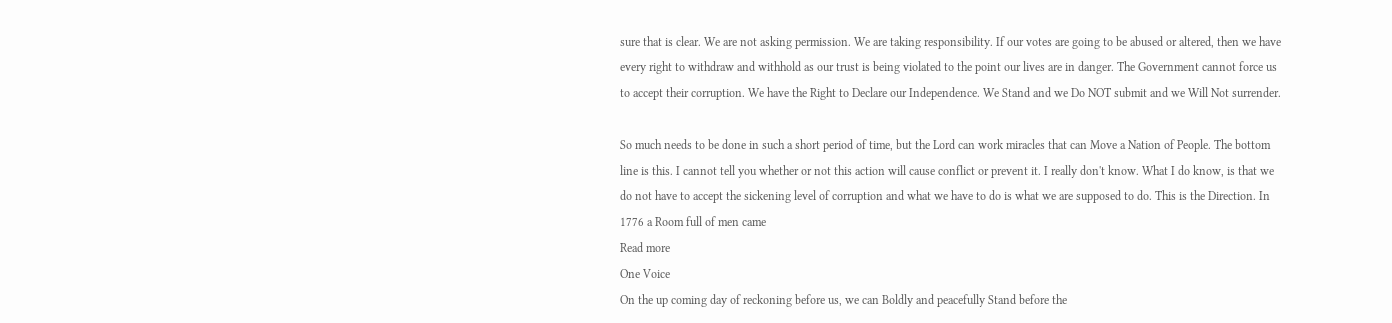sure that is clear. We are not asking permission. We are taking responsibility. If our votes are going to be abused or altered, then we have every right to withdraw and withhold as our trust is being violated to the point our lives are in danger. The Government cannot force us to accept their corruption. We have the Right to Declare our Independence. We Stand and we Do NOT submit and we Will Not surrender.

So much needs to be done in such a short period of time, but the Lord can work miracles that can Move a Nation of People. The bottom line is this. I cannot tell you whether or not this action will cause conflict or prevent it. I really don't know. What I do know, is that we do not have to accept the sickening level of corruption and what we have to do is what we are supposed to do. This is the Direction. In 1776 a Room full of men came
Read more
One Voice
On the up coming day of reckoning before us, we can Boldly and peacefully Stand before the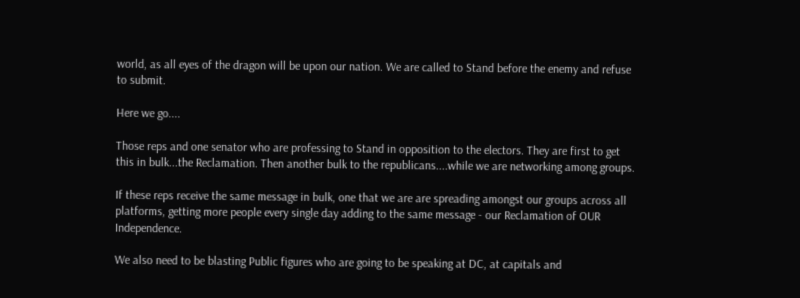world, as all eyes of the dragon will be upon our nation. We are called to Stand before the enemy and refuse to submit.

Here we go....

Those reps and one senator who are professing to Stand in opposition to the electors. They are first to get this in bulk...the Reclamation. Then another bulk to the republicans....while we are networking among groups.

If these reps receive the same message in bulk, one that we are are spreading amongst our groups across all platforms, getting more people every single day adding to the same message - our Reclamation of OUR Independence.

We also need to be blasting Public figures who are going to be speaking at DC, at capitals and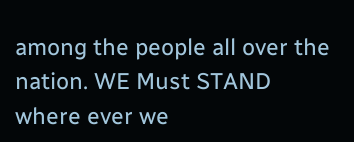among the people all over the nation. WE Must STAND where ever we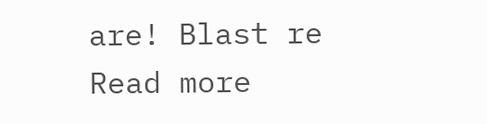are! Blast re
Read more